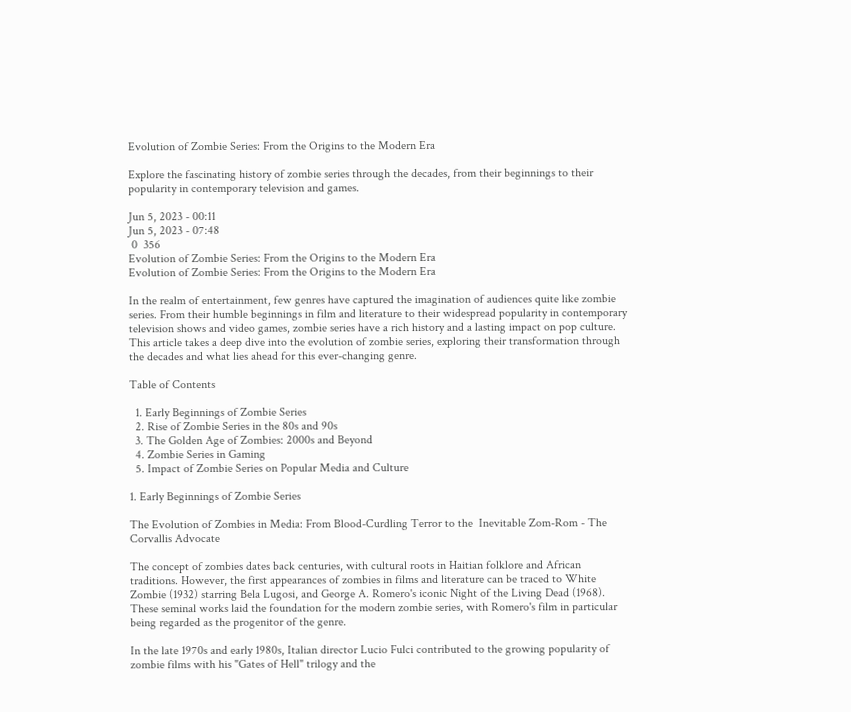Evolution of Zombie Series: From the Origins to the Modern Era

Explore the fascinating history of zombie series through the decades, from their beginnings to their popularity in contemporary television and games.

Jun 5, 2023 - 00:11
Jun 5, 2023 - 07:48
 0  356
Evolution of Zombie Series: From the Origins to the Modern Era
Evolution of Zombie Series: From the Origins to the Modern Era

In the realm of entertainment, few genres have captured the imagination of audiences quite like zombie series. From their humble beginnings in film and literature to their widespread popularity in contemporary television shows and video games, zombie series have a rich history and a lasting impact on pop culture. This article takes a deep dive into the evolution of zombie series, exploring their transformation through the decades and what lies ahead for this ever-changing genre.

Table of Contents

  1. Early Beginnings of Zombie Series
  2. Rise of Zombie Series in the 80s and 90s
  3. The Golden Age of Zombies: 2000s and Beyond
  4. Zombie Series in Gaming
  5. Impact of Zombie Series on Popular Media and Culture

1. Early Beginnings of Zombie Series

The Evolution of Zombies in Media: From Blood-Curdling Terror to the  Inevitable Zom-Rom - The Corvallis Advocate

The concept of zombies dates back centuries, with cultural roots in Haitian folklore and African traditions. However, the first appearances of zombies in films and literature can be traced to White Zombie (1932) starring Bela Lugosi, and George A. Romero's iconic Night of the Living Dead (1968). These seminal works laid the foundation for the modern zombie series, with Romero's film in particular being regarded as the progenitor of the genre.

In the late 1970s and early 1980s, Italian director Lucio Fulci contributed to the growing popularity of zombie films with his "Gates of Hell" trilogy and the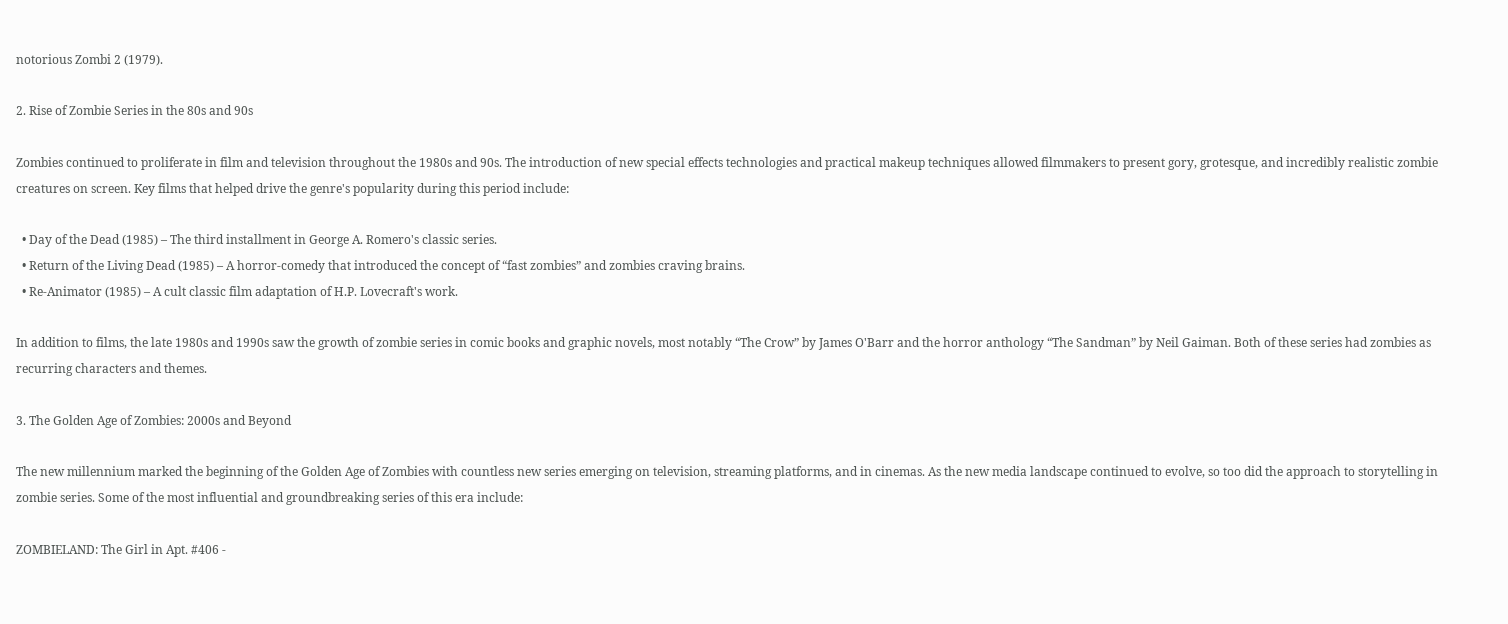notorious Zombi 2 (1979).

2. Rise of Zombie Series in the 80s and 90s

Zombies continued to proliferate in film and television throughout the 1980s and 90s. The introduction of new special effects technologies and practical makeup techniques allowed filmmakers to present gory, grotesque, and incredibly realistic zombie creatures on screen. Key films that helped drive the genre's popularity during this period include:

  • Day of the Dead (1985) – The third installment in George A. Romero's classic series.
  • Return of the Living Dead (1985) – A horror-comedy that introduced the concept of “fast zombies” and zombies craving brains.
  • Re-Animator (1985) – A cult classic film adaptation of H.P. Lovecraft's work.

In addition to films, the late 1980s and 1990s saw the growth of zombie series in comic books and graphic novels, most notably “The Crow” by James O'Barr and the horror anthology “The Sandman” by Neil Gaiman. Both of these series had zombies as recurring characters and themes.

3. The Golden Age of Zombies: 2000s and Beyond

The new millennium marked the beginning of the Golden Age of Zombies with countless new series emerging on television, streaming platforms, and in cinemas. As the new media landscape continued to evolve, so too did the approach to storytelling in zombie series. Some of the most influential and groundbreaking series of this era include:

ZOMBIELAND: The Girl in Apt. #406 -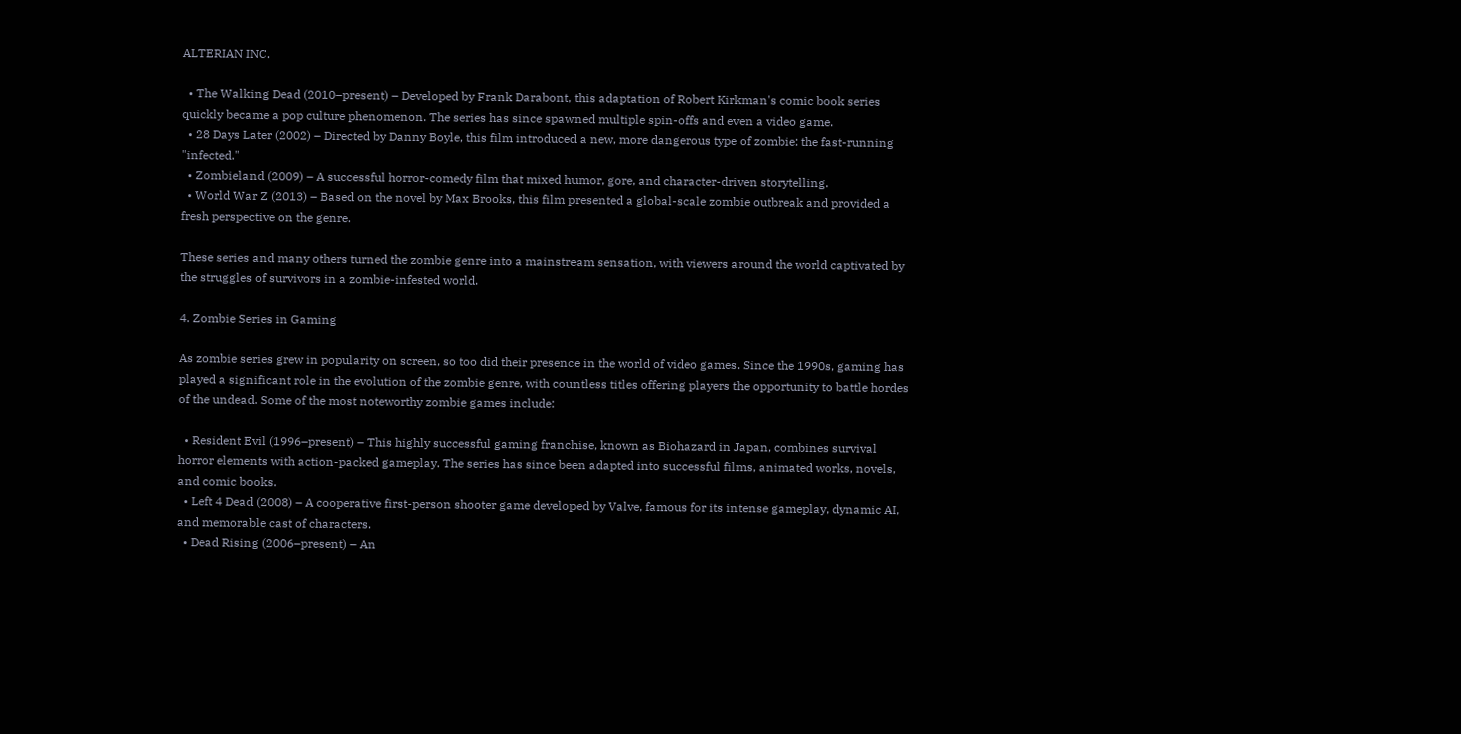ALTERIAN INC.

  • The Walking Dead (2010–present) – Developed by Frank Darabont, this adaptation of Robert Kirkman's comic book series quickly became a pop culture phenomenon. The series has since spawned multiple spin-offs and even a video game.
  • 28 Days Later (2002) – Directed by Danny Boyle, this film introduced a new, more dangerous type of zombie: the fast-running "infected."
  • Zombieland (2009) – A successful horror-comedy film that mixed humor, gore, and character-driven storytelling.
  • World War Z (2013) – Based on the novel by Max Brooks, this film presented a global-scale zombie outbreak and provided a fresh perspective on the genre.

These series and many others turned the zombie genre into a mainstream sensation, with viewers around the world captivated by the struggles of survivors in a zombie-infested world.

4. Zombie Series in Gaming

As zombie series grew in popularity on screen, so too did their presence in the world of video games. Since the 1990s, gaming has played a significant role in the evolution of the zombie genre, with countless titles offering players the opportunity to battle hordes of the undead. Some of the most noteworthy zombie games include:

  • Resident Evil (1996–present) – This highly successful gaming franchise, known as Biohazard in Japan, combines survival horror elements with action-packed gameplay. The series has since been adapted into successful films, animated works, novels, and comic books.
  • Left 4 Dead (2008) – A cooperative first-person shooter game developed by Valve, famous for its intense gameplay, dynamic AI, and memorable cast of characters.
  • Dead Rising (2006–present) – An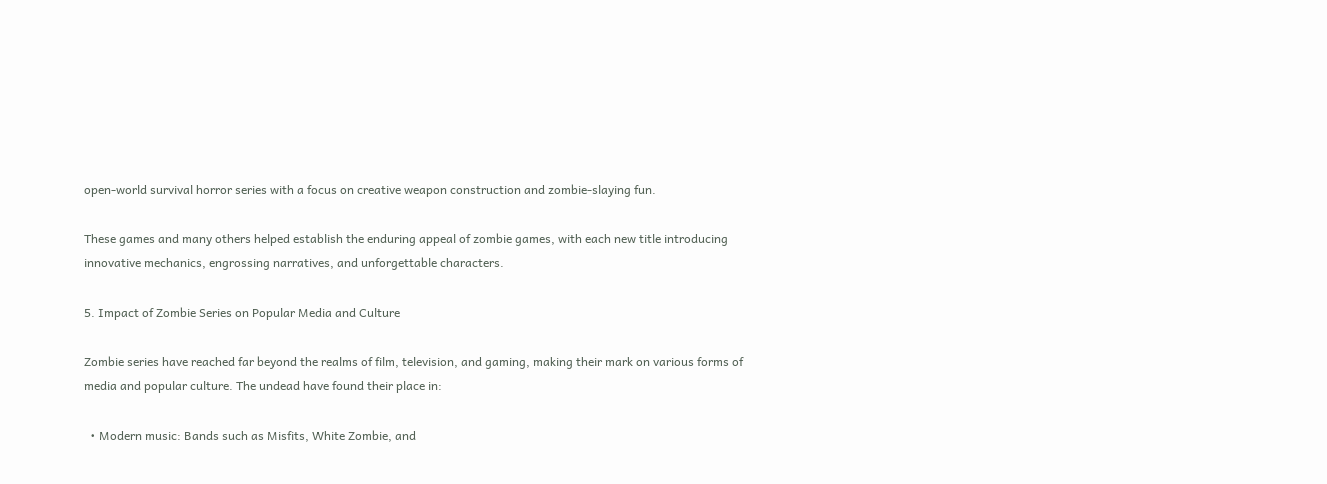open-world survival horror series with a focus on creative weapon construction and zombie-slaying fun.

These games and many others helped establish the enduring appeal of zombie games, with each new title introducing innovative mechanics, engrossing narratives, and unforgettable characters.

5. Impact of Zombie Series on Popular Media and Culture

Zombie series have reached far beyond the realms of film, television, and gaming, making their mark on various forms of media and popular culture. The undead have found their place in:

  • Modern music: Bands such as Misfits, White Zombie, and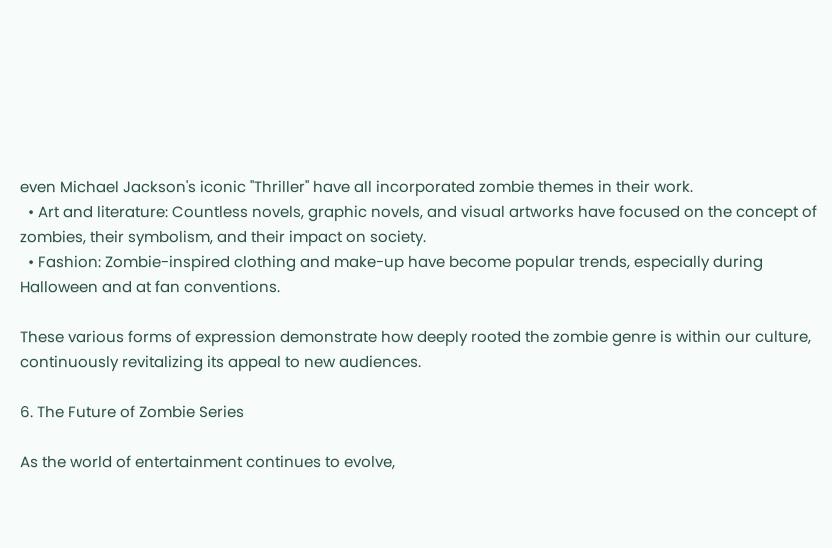even Michael Jackson's iconic "Thriller" have all incorporated zombie themes in their work.
  • Art and literature: Countless novels, graphic novels, and visual artworks have focused on the concept of zombies, their symbolism, and their impact on society.
  • Fashion: Zombie-inspired clothing and make-up have become popular trends, especially during Halloween and at fan conventions.

These various forms of expression demonstrate how deeply rooted the zombie genre is within our culture, continuously revitalizing its appeal to new audiences.

6. The Future of Zombie Series

As the world of entertainment continues to evolve,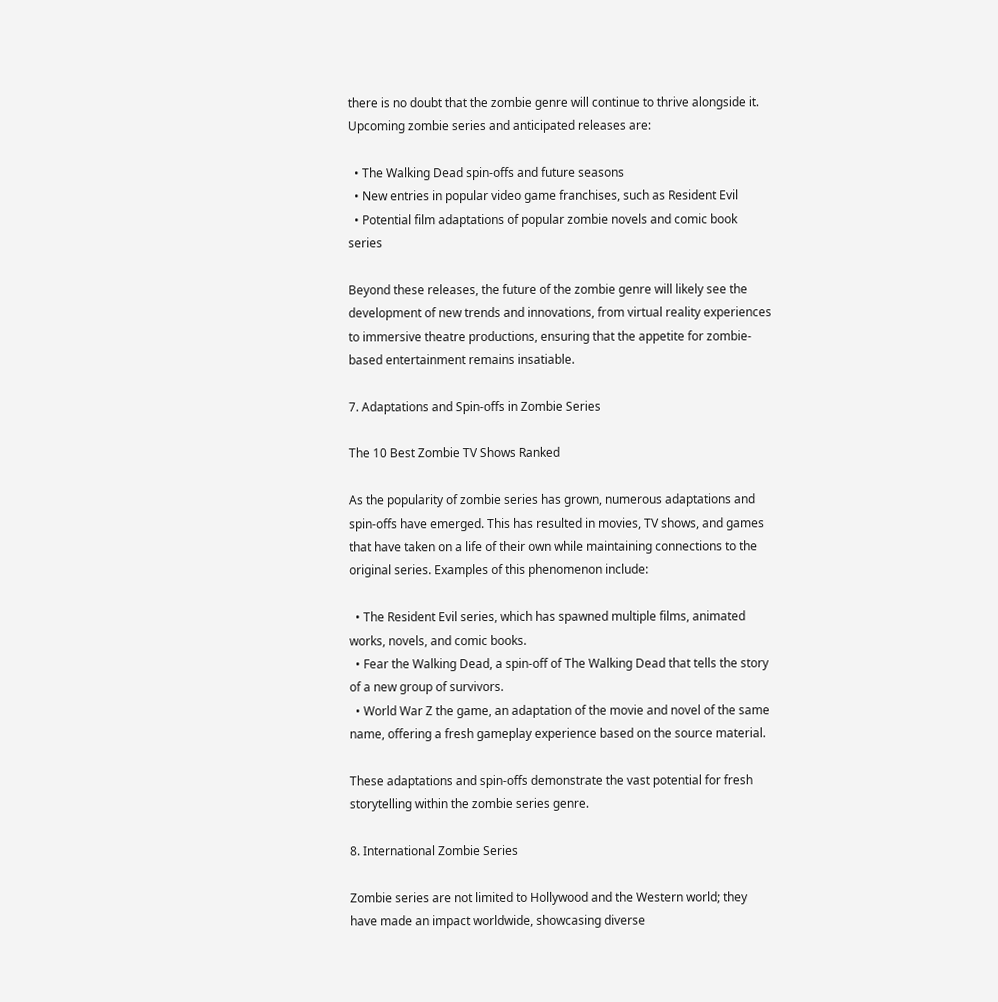there is no doubt that the zombie genre will continue to thrive alongside it. Upcoming zombie series and anticipated releases are:

  • The Walking Dead spin-offs and future seasons
  • New entries in popular video game franchises, such as Resident Evil
  • Potential film adaptations of popular zombie novels and comic book series

Beyond these releases, the future of the zombie genre will likely see the development of new trends and innovations, from virtual reality experiences to immersive theatre productions, ensuring that the appetite for zombie-based entertainment remains insatiable.

7. Adaptations and Spin-offs in Zombie Series

The 10 Best Zombie TV Shows Ranked

As the popularity of zombie series has grown, numerous adaptations and spin-offs have emerged. This has resulted in movies, TV shows, and games that have taken on a life of their own while maintaining connections to the original series. Examples of this phenomenon include:

  • The Resident Evil series, which has spawned multiple films, animated works, novels, and comic books.
  • Fear the Walking Dead, a spin-off of The Walking Dead that tells the story of a new group of survivors.
  • World War Z the game, an adaptation of the movie and novel of the same name, offering a fresh gameplay experience based on the source material.

These adaptations and spin-offs demonstrate the vast potential for fresh storytelling within the zombie series genre.

8. International Zombie Series

Zombie series are not limited to Hollywood and the Western world; they have made an impact worldwide, showcasing diverse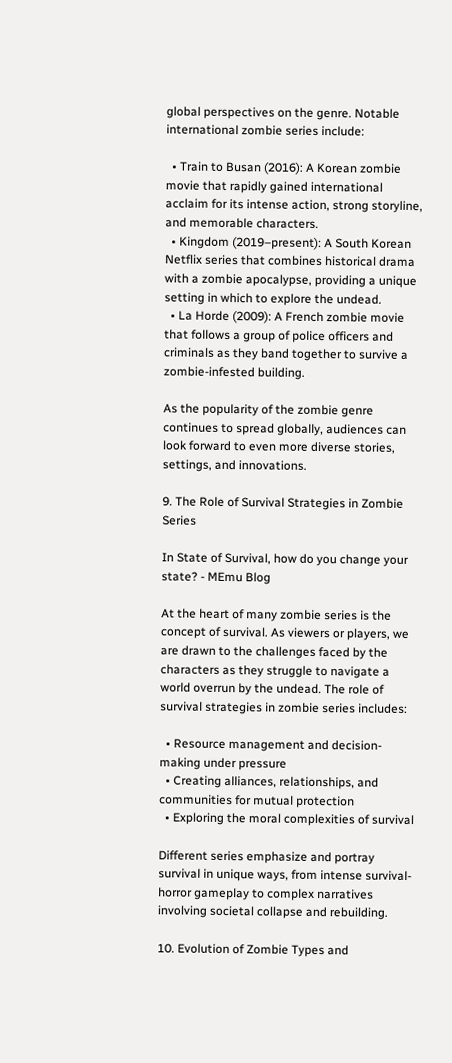global perspectives on the genre. Notable international zombie series include:

  • Train to Busan (2016): A Korean zombie movie that rapidly gained international acclaim for its intense action, strong storyline, and memorable characters.
  • Kingdom (2019–present): A South Korean Netflix series that combines historical drama with a zombie apocalypse, providing a unique setting in which to explore the undead.
  • La Horde (2009): A French zombie movie that follows a group of police officers and criminals as they band together to survive a zombie-infested building.

As the popularity of the zombie genre continues to spread globally, audiences can look forward to even more diverse stories, settings, and innovations.

9. The Role of Survival Strategies in Zombie Series

In State of Survival, how do you change your state? - MEmu Blog

At the heart of many zombie series is the concept of survival. As viewers or players, we are drawn to the challenges faced by the characters as they struggle to navigate a world overrun by the undead. The role of survival strategies in zombie series includes:

  • Resource management and decision-making under pressure
  • Creating alliances, relationships, and communities for mutual protection
  • Exploring the moral complexities of survival

Different series emphasize and portray survival in unique ways, from intense survival-horror gameplay to complex narratives involving societal collapse and rebuilding.

10. Evolution of Zombie Types and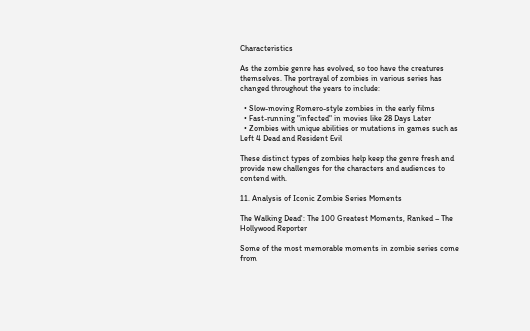Characteristics

As the zombie genre has evolved, so too have the creatures themselves. The portrayal of zombies in various series has changed throughout the years to include:

  • Slow-moving Romero-style zombies in the early films
  • Fast-running "infected" in movies like 28 Days Later
  • Zombies with unique abilities or mutations in games such as Left 4 Dead and Resident Evil

These distinct types of zombies help keep the genre fresh and provide new challenges for the characters and audiences to contend with.

11. Analysis of Iconic Zombie Series Moments

The Walking Dead': The 100 Greatest Moments, Ranked – The Hollywood Reporter

Some of the most memorable moments in zombie series come from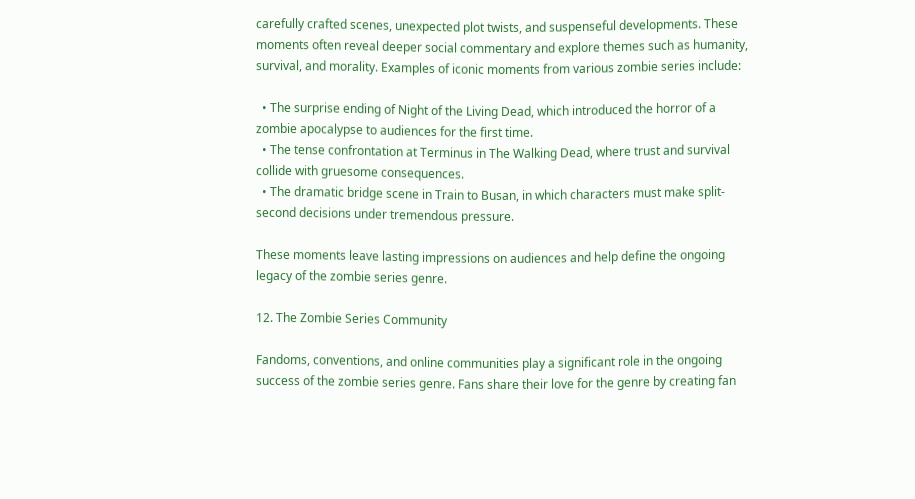carefully crafted scenes, unexpected plot twists, and suspenseful developments. These moments often reveal deeper social commentary and explore themes such as humanity, survival, and morality. Examples of iconic moments from various zombie series include:

  • The surprise ending of Night of the Living Dead, which introduced the horror of a zombie apocalypse to audiences for the first time.
  • The tense confrontation at Terminus in The Walking Dead, where trust and survival collide with gruesome consequences.
  • The dramatic bridge scene in Train to Busan, in which characters must make split-second decisions under tremendous pressure.

These moments leave lasting impressions on audiences and help define the ongoing legacy of the zombie series genre.

12. The Zombie Series Community

Fandoms, conventions, and online communities play a significant role in the ongoing success of the zombie series genre. Fans share their love for the genre by creating fan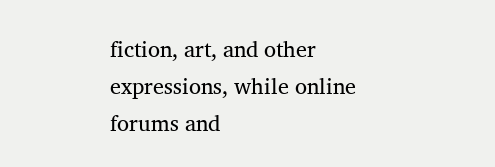fiction, art, and other expressions, while online forums and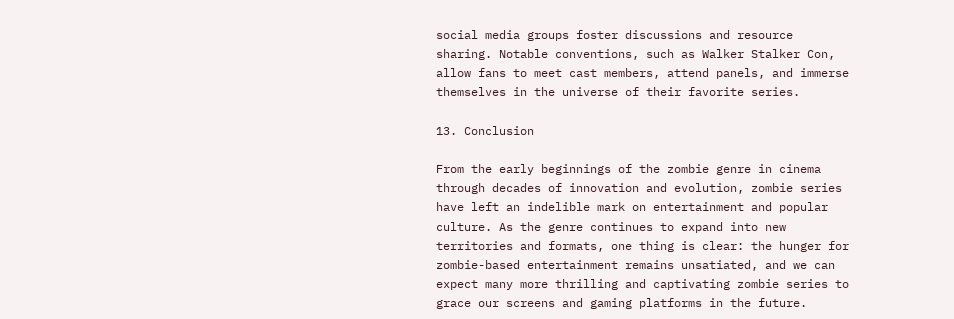social media groups foster discussions and resource sharing. Notable conventions, such as Walker Stalker Con, allow fans to meet cast members, attend panels, and immerse themselves in the universe of their favorite series.

13. Conclusion

From the early beginnings of the zombie genre in cinema through decades of innovation and evolution, zombie series have left an indelible mark on entertainment and popular culture. As the genre continues to expand into new territories and formats, one thing is clear: the hunger for zombie-based entertainment remains unsatiated, and we can expect many more thrilling and captivating zombie series to grace our screens and gaming platforms in the future.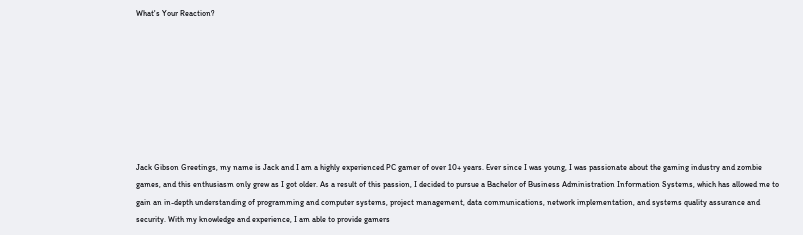What's Your Reaction?








Jack Gibson Greetings, my name is Jack and I am a highly experienced PC gamer of over 10+ years. Ever since I was young, I was passionate about the gaming industry and zombie games, and this enthusiasm only grew as I got older. As a result of this passion, I decided to pursue a Bachelor of Business Administration Information Systems, which has allowed me to gain an in-depth understanding of programming and computer systems, project management, data communications, network implementation, and systems quality assurance and security. With my knowledge and experience, I am able to provide gamers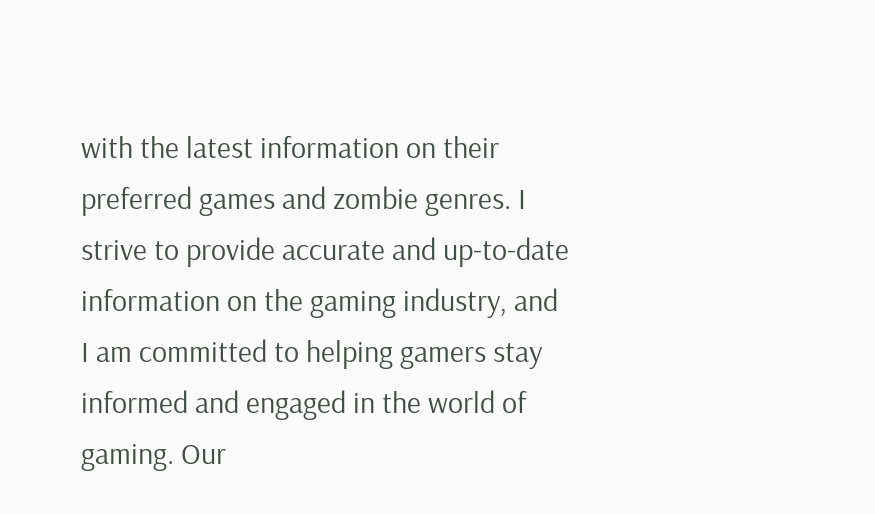with the latest information on their preferred games and zombie genres. I strive to provide accurate and up-to-date information on the gaming industry, and I am committed to helping gamers stay informed and engaged in the world of gaming. Our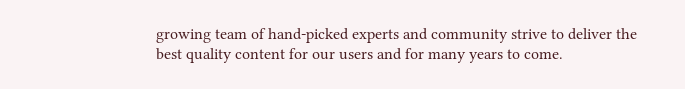growing team of hand-picked experts and community strive to deliver the best quality content for our users and for many years to come.